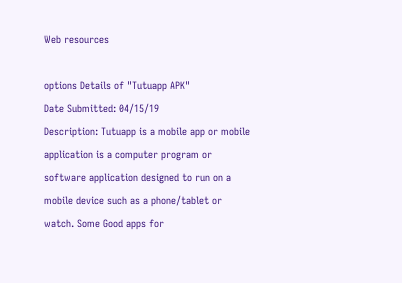Web resources

options Details of "Tutuapp APK"
Date Submitted: 04/15/19
Description: Tutuapp is a mobile app or mobile application is a computer program or software application designed to run on a mobile device such as a phone/tablet or watch. Some Good apps for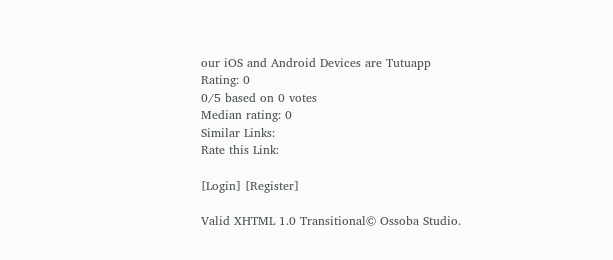our iOS and Android Devices are Tutuapp
Rating: 0
0/5 based on 0 votes
Median rating: 0
Similar Links:
Rate this Link:

[Login] [Register]

Valid XHTML 1.0 Transitional© Ossoba Studio.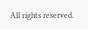All rights reserved.